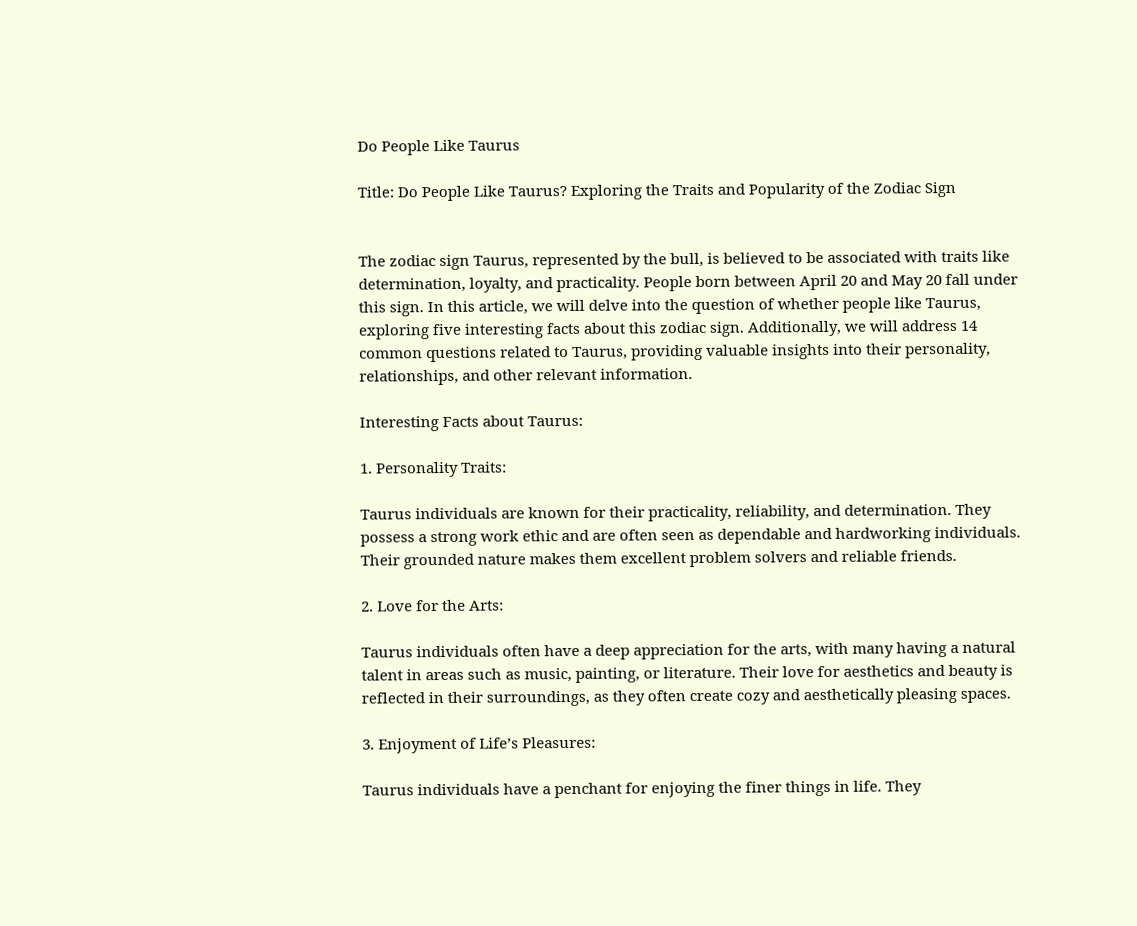Do People Like Taurus

Title: Do People Like Taurus? Exploring the Traits and Popularity of the Zodiac Sign


The zodiac sign Taurus, represented by the bull, is believed to be associated with traits like determination, loyalty, and practicality. People born between April 20 and May 20 fall under this sign. In this article, we will delve into the question of whether people like Taurus, exploring five interesting facts about this zodiac sign. Additionally, we will address 14 common questions related to Taurus, providing valuable insights into their personality, relationships, and other relevant information.

Interesting Facts about Taurus:

1. Personality Traits:

Taurus individuals are known for their practicality, reliability, and determination. They possess a strong work ethic and are often seen as dependable and hardworking individuals. Their grounded nature makes them excellent problem solvers and reliable friends.

2. Love for the Arts:

Taurus individuals often have a deep appreciation for the arts, with many having a natural talent in areas such as music, painting, or literature. Their love for aesthetics and beauty is reflected in their surroundings, as they often create cozy and aesthetically pleasing spaces.

3. Enjoyment of Life’s Pleasures:

Taurus individuals have a penchant for enjoying the finer things in life. They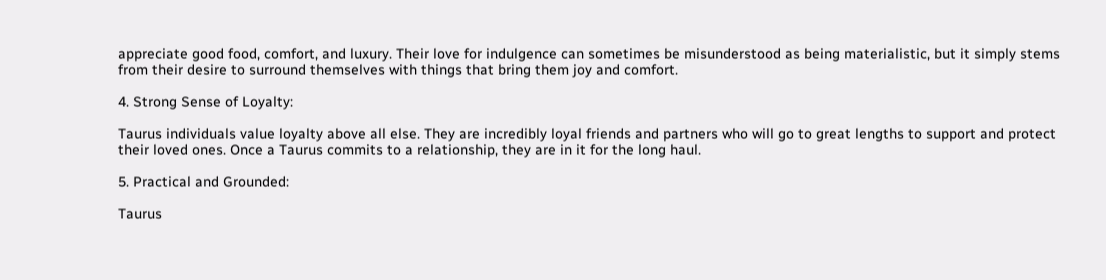appreciate good food, comfort, and luxury. Their love for indulgence can sometimes be misunderstood as being materialistic, but it simply stems from their desire to surround themselves with things that bring them joy and comfort.

4. Strong Sense of Loyalty:

Taurus individuals value loyalty above all else. They are incredibly loyal friends and partners who will go to great lengths to support and protect their loved ones. Once a Taurus commits to a relationship, they are in it for the long haul.

5. Practical and Grounded:

Taurus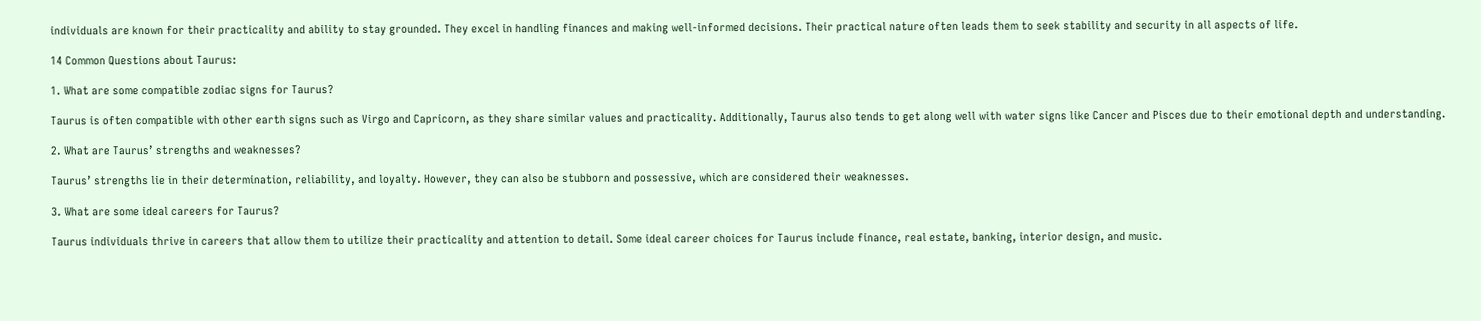individuals are known for their practicality and ability to stay grounded. They excel in handling finances and making well-informed decisions. Their practical nature often leads them to seek stability and security in all aspects of life.

14 Common Questions about Taurus:

1. What are some compatible zodiac signs for Taurus?

Taurus is often compatible with other earth signs such as Virgo and Capricorn, as they share similar values and practicality. Additionally, Taurus also tends to get along well with water signs like Cancer and Pisces due to their emotional depth and understanding.

2. What are Taurus’ strengths and weaknesses?

Taurus’ strengths lie in their determination, reliability, and loyalty. However, they can also be stubborn and possessive, which are considered their weaknesses.

3. What are some ideal careers for Taurus?

Taurus individuals thrive in careers that allow them to utilize their practicality and attention to detail. Some ideal career choices for Taurus include finance, real estate, banking, interior design, and music.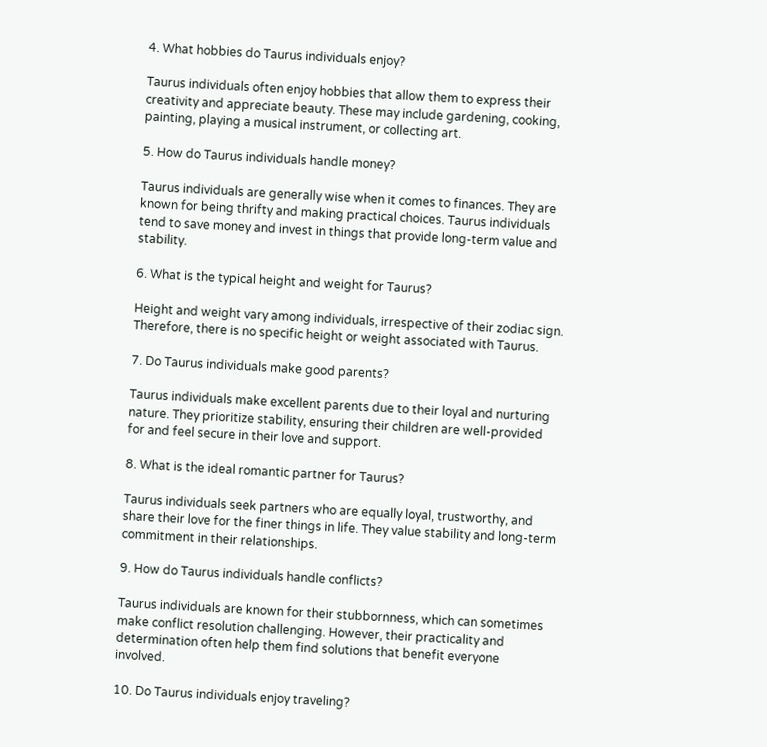4. What hobbies do Taurus individuals enjoy?

Taurus individuals often enjoy hobbies that allow them to express their creativity and appreciate beauty. These may include gardening, cooking, painting, playing a musical instrument, or collecting art.

5. How do Taurus individuals handle money?

Taurus individuals are generally wise when it comes to finances. They are known for being thrifty and making practical choices. Taurus individuals tend to save money and invest in things that provide long-term value and stability.

6. What is the typical height and weight for Taurus?

Height and weight vary among individuals, irrespective of their zodiac sign. Therefore, there is no specific height or weight associated with Taurus.

7. Do Taurus individuals make good parents?

Taurus individuals make excellent parents due to their loyal and nurturing nature. They prioritize stability, ensuring their children are well-provided for and feel secure in their love and support.

8. What is the ideal romantic partner for Taurus?

Taurus individuals seek partners who are equally loyal, trustworthy, and share their love for the finer things in life. They value stability and long-term commitment in their relationships.

9. How do Taurus individuals handle conflicts?

Taurus individuals are known for their stubbornness, which can sometimes make conflict resolution challenging. However, their practicality and determination often help them find solutions that benefit everyone involved.

10. Do Taurus individuals enjoy traveling?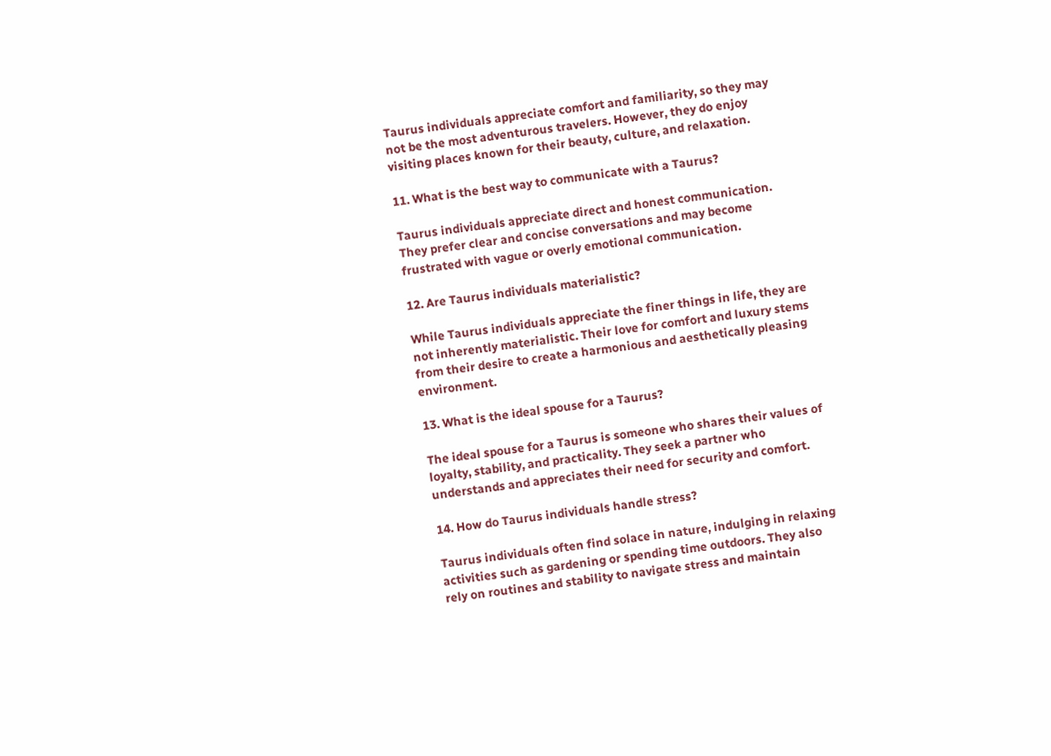Taurus individuals appreciate comfort and familiarity, so they may not be the most adventurous travelers. However, they do enjoy visiting places known for their beauty, culture, and relaxation.

11. What is the best way to communicate with a Taurus?

Taurus individuals appreciate direct and honest communication. They prefer clear and concise conversations and may become frustrated with vague or overly emotional communication.

12. Are Taurus individuals materialistic?

While Taurus individuals appreciate the finer things in life, they are not inherently materialistic. Their love for comfort and luxury stems from their desire to create a harmonious and aesthetically pleasing environment.

13. What is the ideal spouse for a Taurus?

The ideal spouse for a Taurus is someone who shares their values of loyalty, stability, and practicality. They seek a partner who understands and appreciates their need for security and comfort.

14. How do Taurus individuals handle stress?

Taurus individuals often find solace in nature, indulging in relaxing activities such as gardening or spending time outdoors. They also rely on routines and stability to navigate stress and maintain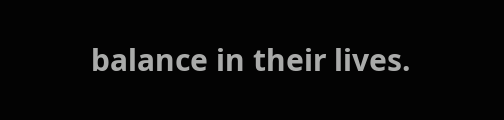balance in their lives.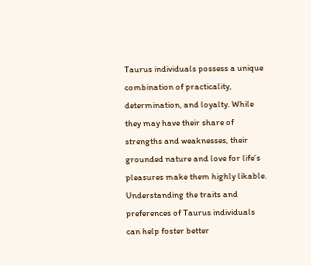Taurus individuals possess a unique combination of practicality, determination, and loyalty. While they may have their share of strengths and weaknesses, their grounded nature and love for life’s pleasures make them highly likable. Understanding the traits and preferences of Taurus individuals can help foster better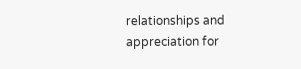relationships and appreciation for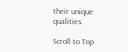their unique qualities.

Scroll to Top